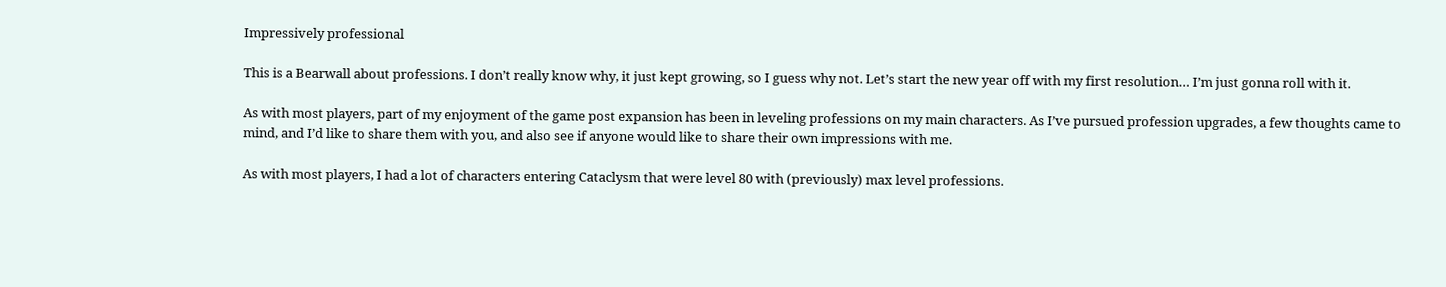Impressively professional

This is a Bearwall about professions. I don’t really know why, it just kept growing, so I guess why not. Let’s start the new year off with my first resolution… I’m just gonna roll with it.

As with most players, part of my enjoyment of the game post expansion has been in leveling professions on my main characters. As I’ve pursued profession upgrades, a few thoughts came to mind, and I’d like to share them with you, and also see if anyone would like to share their own impressions with me.

As with most players, I had a lot of characters entering Cataclysm that were level 80 with (previously) max level professions.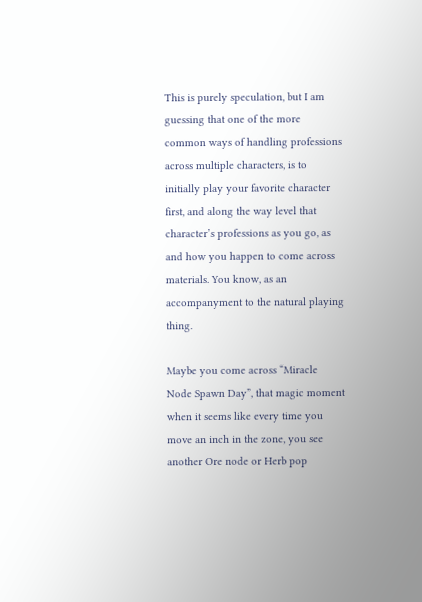This is purely speculation, but I am guessing that one of the more common ways of handling professions across multiple characters, is to initially play your favorite character first, and along the way level that character’s professions as you go, as and how you happen to come across materials. You know, as an accompanyment to the natural playing thing.

Maybe you come across “Miracle Node Spawn Day”, that magic moment when it seems like every time you move an inch in the zone, you see another Ore node or Herb pop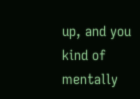up, and you kind of mentally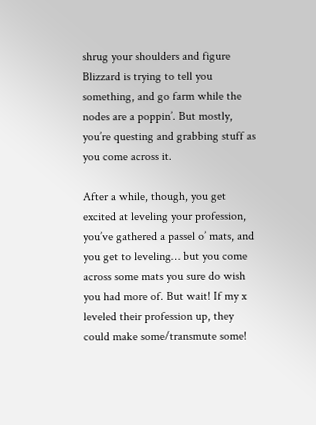shrug your shoulders and figure Blizzard is trying to tell you something, and go farm while the nodes are a poppin’. But mostly, you’re questing and grabbing stuff as you come across it.

After a while, though, you get excited at leveling your profession, you’ve gathered a passel o’ mats, and you get to leveling… but you come across some mats you sure do wish you had more of. But wait! If my x leveled their profession up, they could make some/transmute some!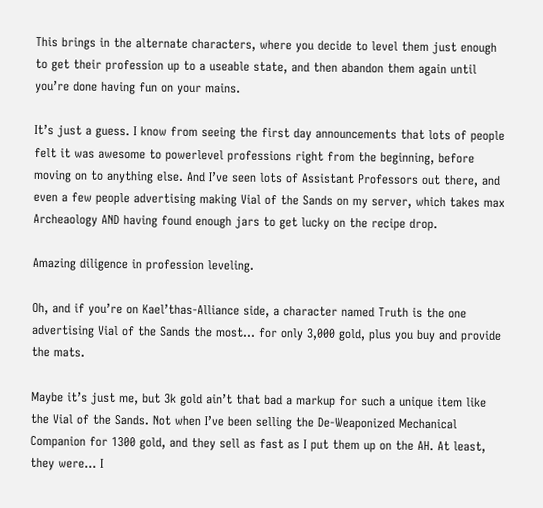This brings in the alternate characters, where you decide to level them just enough to get their profession up to a useable state, and then abandon them again until you’re done having fun on your mains.

It’s just a guess. I know from seeing the first day announcements that lots of people felt it was awesome to powerlevel professions right from the beginning, before moving on to anything else. And I’ve seen lots of Assistant Professors out there, and even a few people advertising making Vial of the Sands on my server, which takes max Archeaology AND having found enough jars to get lucky on the recipe drop.

Amazing diligence in profession leveling.

Oh, and if you’re on Kael’thas-Alliance side, a character named Truth is the one advertising Vial of the Sands the most… for only 3,000 gold, plus you buy and provide the mats.

Maybe it’s just me, but 3k gold ain’t that bad a markup for such a unique item like the Vial of the Sands. Not when I’ve been selling the De-Weaponized Mechanical Companion for 1300 gold, and they sell as fast as I put them up on the AH. At least, they were… I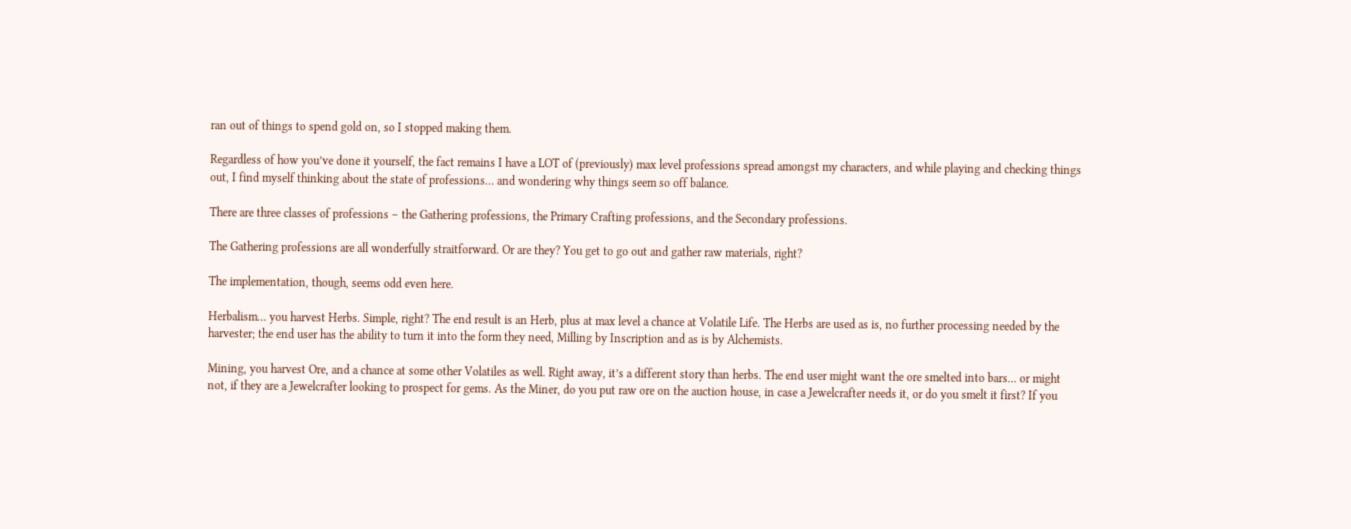ran out of things to spend gold on, so I stopped making them.

Regardless of how you’ve done it yourself, the fact remains I have a LOT of (previously) max level professions spread amongst my characters, and while playing and checking things out, I find myself thinking about the state of professions… and wondering why things seem so off balance.

There are three classes of professions – the Gathering professions, the Primary Crafting professions, and the Secondary professions.

The Gathering professions are all wonderfully straitforward. Or are they? You get to go out and gather raw materials, right?

The implementation, though, seems odd even here.

Herbalism… you harvest Herbs. Simple, right? The end result is an Herb, plus at max level a chance at Volatile Life. The Herbs are used as is, no further processing needed by the harvester; the end user has the ability to turn it into the form they need, Milling by Inscription and as is by Alchemists.

Mining, you harvest Ore, and a chance at some other Volatiles as well. Right away, it’s a different story than herbs. The end user might want the ore smelted into bars… or might not, if they are a Jewelcrafter looking to prospect for gems. As the Miner, do you put raw ore on the auction house, in case a Jewelcrafter needs it, or do you smelt it first? If you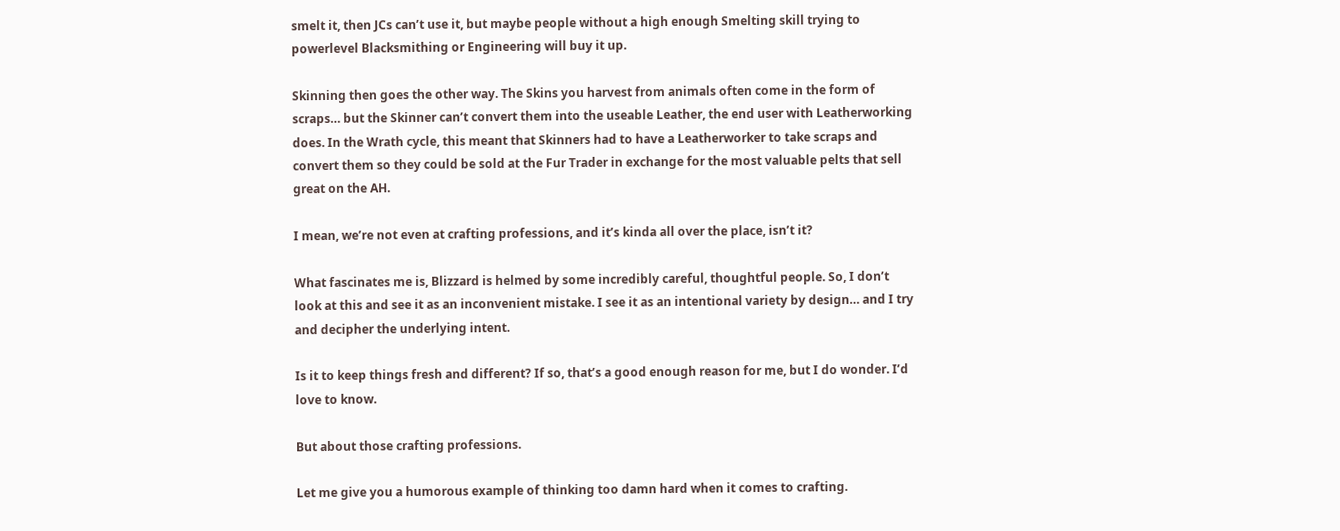smelt it, then JCs can’t use it, but maybe people without a high enough Smelting skill trying to powerlevel Blacksmithing or Engineering will buy it up.

Skinning then goes the other way. The Skins you harvest from animals often come in the form of scraps… but the Skinner can’t convert them into the useable Leather, the end user with Leatherworking does. In the Wrath cycle, this meant that Skinners had to have a Leatherworker to take scraps and convert them so they could be sold at the Fur Trader in exchange for the most valuable pelts that sell great on the AH.

I mean, we’re not even at crafting professions, and it’s kinda all over the place, isn’t it?

What fascinates me is, Blizzard is helmed by some incredibly careful, thoughtful people. So, I don’t look at this and see it as an inconvenient mistake. I see it as an intentional variety by design… and I try and decipher the underlying intent.

Is it to keep things fresh and different? If so, that’s a good enough reason for me, but I do wonder. I’d love to know.

But about those crafting professions.

Let me give you a humorous example of thinking too damn hard when it comes to crafting.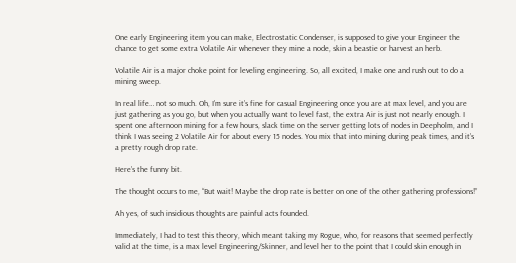One early Engineering item you can make, Electrostatic Condenser, is supposed to give your Engineer the chance to get some extra Volatile Air whenever they mine a node, skin a beastie or harvest an herb.

Volatile Air is a major choke point for leveling engineering. So, all excited, I make one and rush out to do a mining sweep.

In real life… not so much. Oh, I’m sure it’s fine for casual Engineering once you are at max level, and you are just gathering as you go, but when you actually want to level fast, the extra Air is just not nearly enough. I spent one afternoon mining for a few hours, slack time on the server getting lots of nodes in Deepholm, and I think I was seeing 2 Volatile Air for about every 15 nodes. You mix that into mining during peak times, and it’s a pretty rough drop rate.

Here’s the funny bit.

The thought occurs to me, “But wait! Maybe the drop rate is better on one of the other gathering professions!”

Ah yes, of such insidious thoughts are painful acts founded.

Immediately, I had to test this theory, which meant taking my Rogue, who, for reasons that seemed perfectly valid at the time, is a max level Engineering/Skinner, and level her to the point that I could skin enough in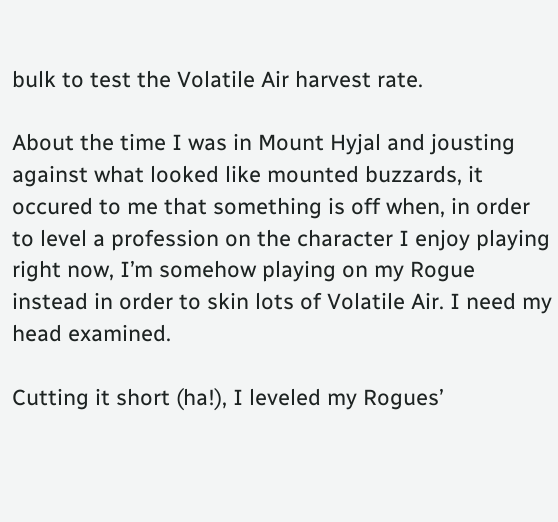bulk to test the Volatile Air harvest rate.

About the time I was in Mount Hyjal and jousting against what looked like mounted buzzards, it occured to me that something is off when, in order to level a profession on the character I enjoy playing right now, I’m somehow playing on my Rogue instead in order to skin lots of Volatile Air. I need my head examined.

Cutting it short (ha!), I leveled my Rogues’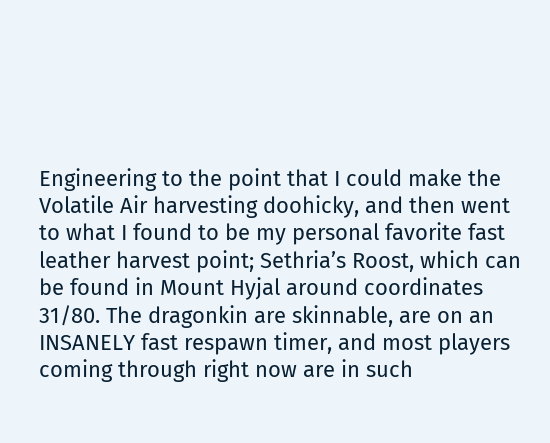Engineering to the point that I could make the Volatile Air harvesting doohicky, and then went to what I found to be my personal favorite fast leather harvest point; Sethria’s Roost, which can be found in Mount Hyjal around coordinates 31/80. The dragonkin are skinnable, are on an INSANELY fast respawn timer, and most players coming through right now are in such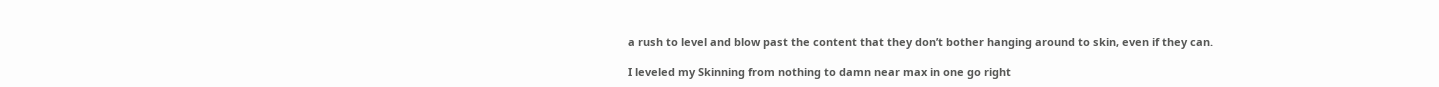a rush to level and blow past the content that they don’t bother hanging around to skin, even if they can.

I leveled my Skinning from nothing to damn near max in one go right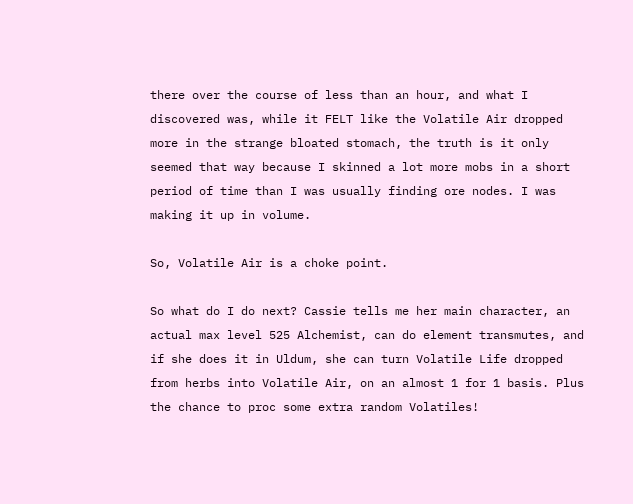there over the course of less than an hour, and what I discovered was, while it FELT like the Volatile Air dropped more in the strange bloated stomach, the truth is it only seemed that way because I skinned a lot more mobs in a short period of time than I was usually finding ore nodes. I was making it up in volume.

So, Volatile Air is a choke point.

So what do I do next? Cassie tells me her main character, an actual max level 525 Alchemist, can do element transmutes, and if she does it in Uldum, she can turn Volatile Life dropped from herbs into Volatile Air, on an almost 1 for 1 basis. Plus the chance to proc some extra random Volatiles!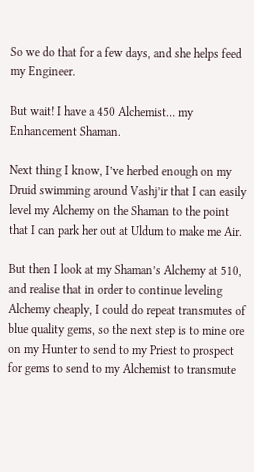So we do that for a few days, and she helps feed my Engineer.

But wait! I have a 450 Alchemist… my Enhancement Shaman.

Next thing I know, I’ve herbed enough on my Druid swimming around Vashj’ir that I can easily level my Alchemy on the Shaman to the point that I can park her out at Uldum to make me Air.

But then I look at my Shaman’s Alchemy at 510, and realise that in order to continue leveling Alchemy cheaply, I could do repeat transmutes of blue quality gems, so the next step is to mine ore on my Hunter to send to my Priest to prospect for gems to send to my Alchemist to transmute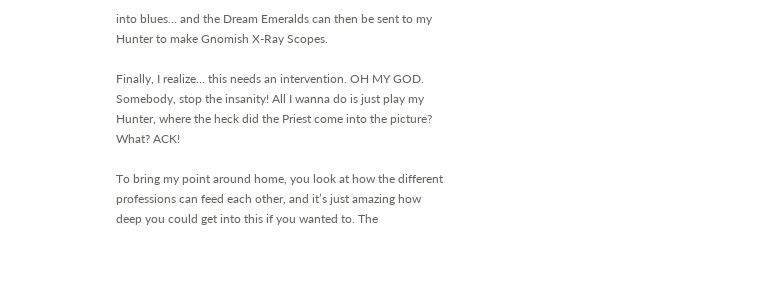into blues… and the Dream Emeralds can then be sent to my Hunter to make Gnomish X-Ray Scopes.

Finally, I realize… this needs an intervention. OH MY GOD. Somebody, stop the insanity! All I wanna do is just play my Hunter, where the heck did the Priest come into the picture? What? ACK!

To bring my point around home, you look at how the different professions can feed each other, and it’s just amazing how deep you could get into this if you wanted to. The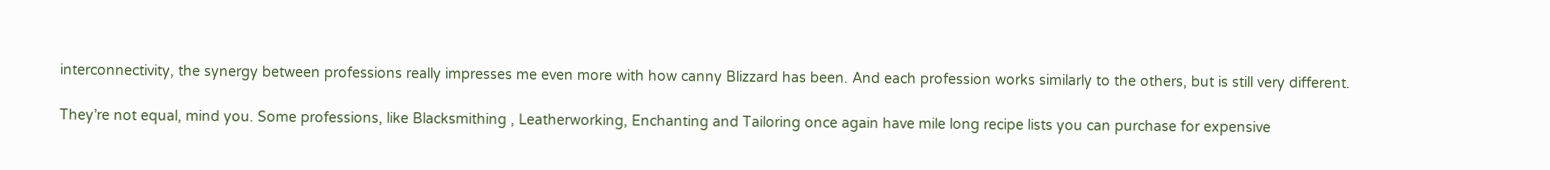interconnectivity, the synergy between professions really impresses me even more with how canny Blizzard has been. And each profession works similarly to the others, but is still very different.

They’re not equal, mind you. Some professions, like Blacksmithing , Leatherworking, Enchanting and Tailoring once again have mile long recipe lists you can purchase for expensive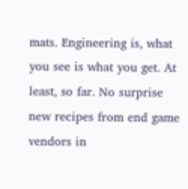mats. Engineering is, what you see is what you get. At least, so far. No surprise new recipes from end game vendors in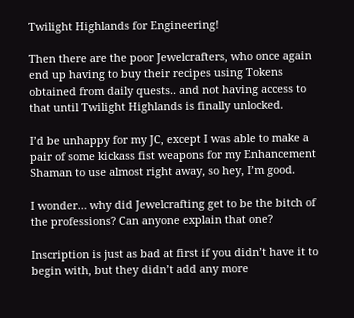Twilight Highlands for Engineering!

Then there are the poor Jewelcrafters, who once again end up having to buy their recipes using Tokens obtained from daily quests.. and not having access to that until Twilight Highlands is finally unlocked.

I’d be unhappy for my JC, except I was able to make a pair of some kickass fist weapons for my Enhancement Shaman to use almost right away, so hey, I’m good.

I wonder… why did Jewelcrafting get to be the bitch of the professions? Can anyone explain that one?

Inscription is just as bad at first if you didn’t have it to begin with, but they didn’t add any more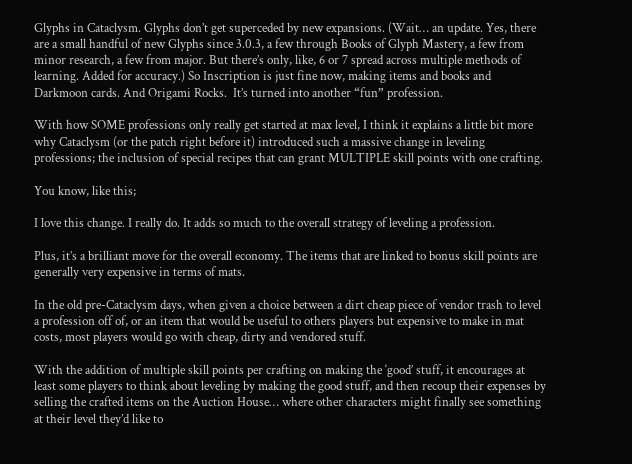Glyphs in Cataclysm. Glyphs don’t get superceded by new expansions. (Wait… an update. Yes, there are a small handful of new Glyphs since 3.0.3, a few through Books of Glyph Mastery, a few from minor research, a few from major. But there’s only, like, 6 or 7 spread across multiple methods of learning. Added for accuracy.) So Inscription is just fine now, making items and books and Darkmoon cards. And Origami Rocks.  It’s turned into another “fun” profession.

With how SOME professions only really get started at max level, I think it explains a little bit more why Cataclysm (or the patch right before it) introduced such a massive change in leveling professions; the inclusion of special recipes that can grant MULTIPLE skill points with one crafting.

You know, like this;

I love this change. I really do. It adds so much to the overall strategy of leveling a profession.

Plus, it’s a brilliant move for the overall economy. The items that are linked to bonus skill points are generally very expensive in terms of mats.

In the old pre-Cataclysm days, when given a choice between a dirt cheap piece of vendor trash to level a profession off of, or an item that would be useful to others players but expensive to make in mat costs, most players would go with cheap, dirty and vendored stuff.

With the addition of multiple skill points per crafting on making the ‘good’ stuff, it encourages at least some players to think about leveling by making the good stuff, and then recoup their expenses by selling the crafted items on the Auction House… where other characters might finally see something at their level they’d like to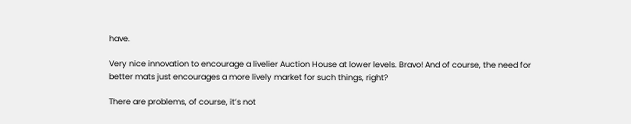have.

Very nice innovation to encourage a livelier Auction House at lower levels. Bravo! And of course, the need for better mats just encourages a more lively market for such things, right?

There are problems, of course, it’s not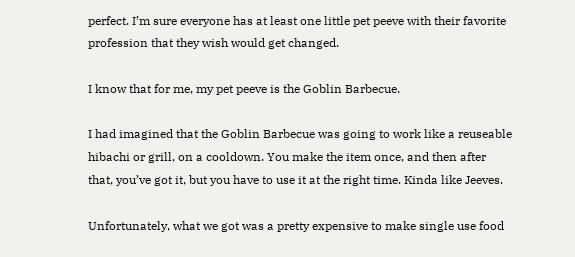perfect. I’m sure everyone has at least one little pet peeve with their favorite profession that they wish would get changed.

I know that for me, my pet peeve is the Goblin Barbecue.

I had imagined that the Goblin Barbecue was going to work like a reuseable hibachi or grill, on a cooldown. You make the item once, and then after that, you’ve got it, but you have to use it at the right time. Kinda like Jeeves.

Unfortunately, what we got was a pretty expensive to make single use food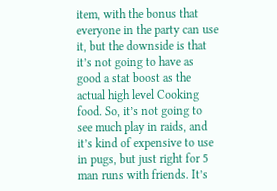item, with the bonus that everyone in the party can use it, but the downside is that it’s not going to have as good a stat boost as the actual high level Cooking food. So, it’s not going to see much play in raids, and it’s kind of expensive to use in pugs, but just right for 5 man runs with friends. It’s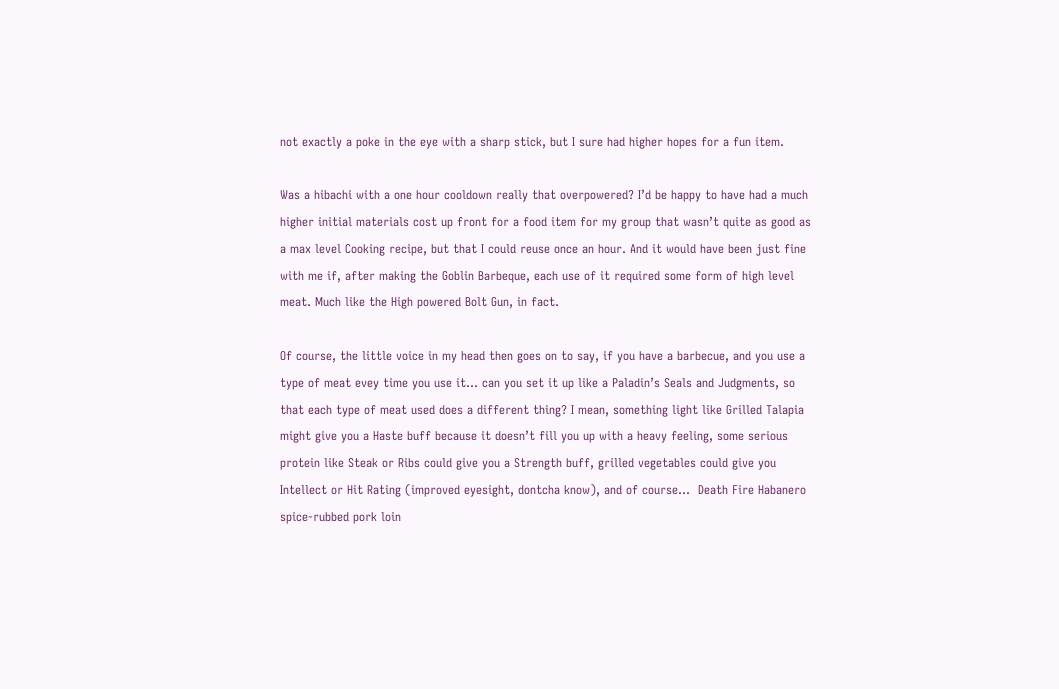not exactly a poke in the eye with a sharp stick, but I sure had higher hopes for a fun item.

Was a hibachi with a one hour cooldown really that overpowered? I’d be happy to have had a much higher initial materials cost up front for a food item for my group that wasn’t quite as good as a max level Cooking recipe, but that I could reuse once an hour. And it would have been just fine with me if, after making the Goblin Barbeque, each use of it required some form of high level meat. Much like the High powered Bolt Gun, in fact.

Of course, the little voice in my head then goes on to say, if you have a barbecue, and you use a type of meat evey time you use it… can you set it up like a Paladin’s Seals and Judgments, so that each type of meat used does a different thing? I mean, something light like Grilled Talapia might give you a Haste buff because it doesn’t fill you up with a heavy feeling, some serious protein like Steak or Ribs could give you a Strength buff, grilled vegetables could give you Intellect or Hit Rating (improved eyesight, dontcha know), and of course…  Death Fire Habanero spice-rubbed pork loin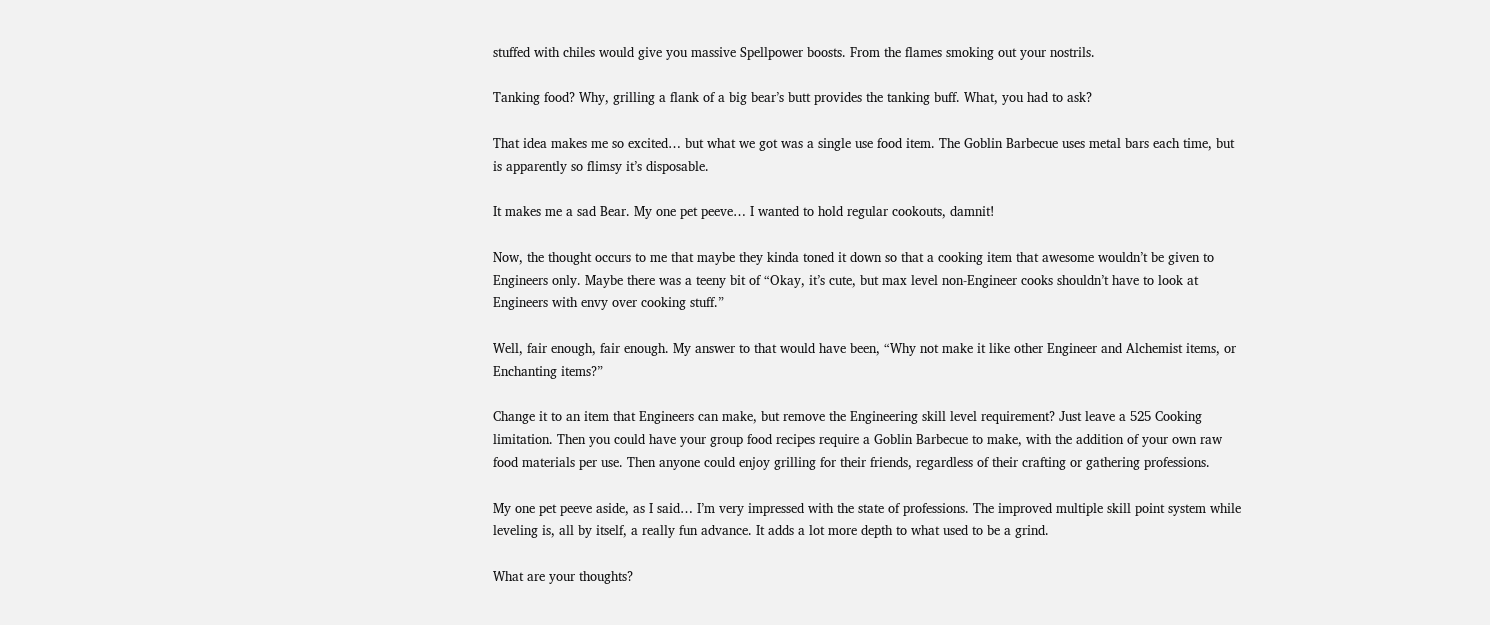stuffed with chiles would give you massive Spellpower boosts. From the flames smoking out your nostrils.

Tanking food? Why, grilling a flank of a big bear’s butt provides the tanking buff. What, you had to ask?

That idea makes me so excited… but what we got was a single use food item. The Goblin Barbecue uses metal bars each time, but is apparently so flimsy it’s disposable.

It makes me a sad Bear. My one pet peeve… I wanted to hold regular cookouts, damnit!

Now, the thought occurs to me that maybe they kinda toned it down so that a cooking item that awesome wouldn’t be given to Engineers only. Maybe there was a teeny bit of “Okay, it’s cute, but max level non-Engineer cooks shouldn’t have to look at Engineers with envy over cooking stuff.”

Well, fair enough, fair enough. My answer to that would have been, “Why not make it like other Engineer and Alchemist items, or Enchanting items?”

Change it to an item that Engineers can make, but remove the Engineering skill level requirement? Just leave a 525 Cooking limitation. Then you could have your group food recipes require a Goblin Barbecue to make, with the addition of your own raw food materials per use. Then anyone could enjoy grilling for their friends, regardless of their crafting or gathering professions.

My one pet peeve aside, as I said… I’m very impressed with the state of professions. The improved multiple skill point system while leveling is, all by itself, a really fun advance. It adds a lot more depth to what used to be a grind.

What are your thoughts?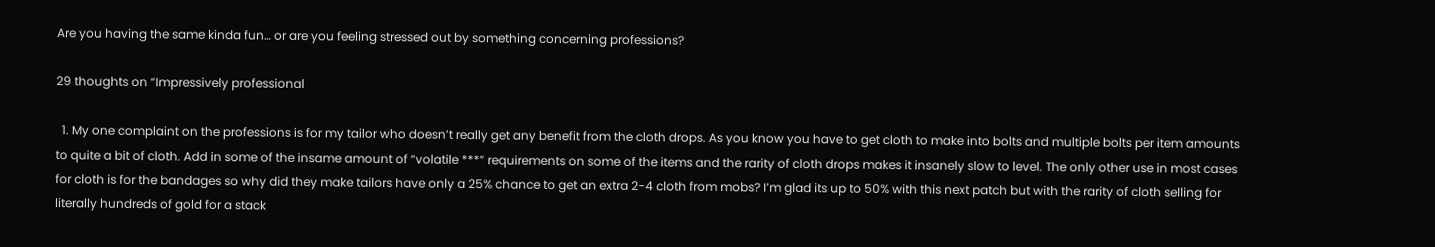Are you having the same kinda fun… or are you feeling stressed out by something concerning professions?

29 thoughts on “Impressively professional

  1. My one complaint on the professions is for my tailor who doesn’t really get any benefit from the cloth drops. As you know you have to get cloth to make into bolts and multiple bolts per item amounts to quite a bit of cloth. Add in some of the insame amount of “volatile ***” requirements on some of the items and the rarity of cloth drops makes it insanely slow to level. The only other use in most cases for cloth is for the bandages so why did they make tailors have only a 25% chance to get an extra 2-4 cloth from mobs? I’m glad its up to 50% with this next patch but with the rarity of cloth selling for literally hundreds of gold for a stack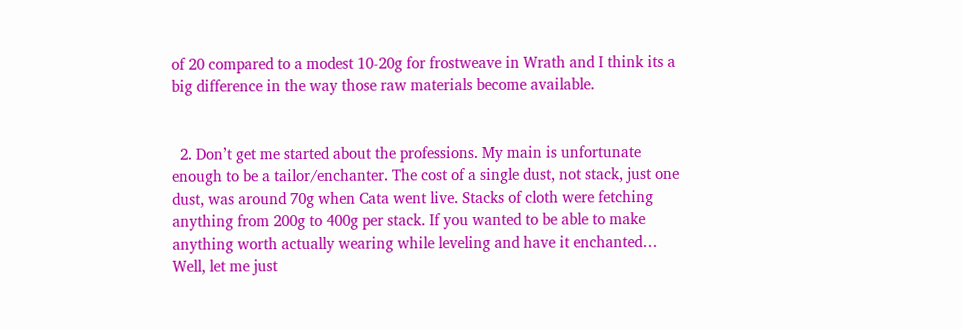of 20 compared to a modest 10-20g for frostweave in Wrath and I think its a big difference in the way those raw materials become available.


  2. Don’t get me started about the professions. My main is unfortunate enough to be a tailor/enchanter. The cost of a single dust, not stack, just one dust, was around 70g when Cata went live. Stacks of cloth were fetching anything from 200g to 400g per stack. If you wanted to be able to make anything worth actually wearing while leveling and have it enchanted… Well, let me just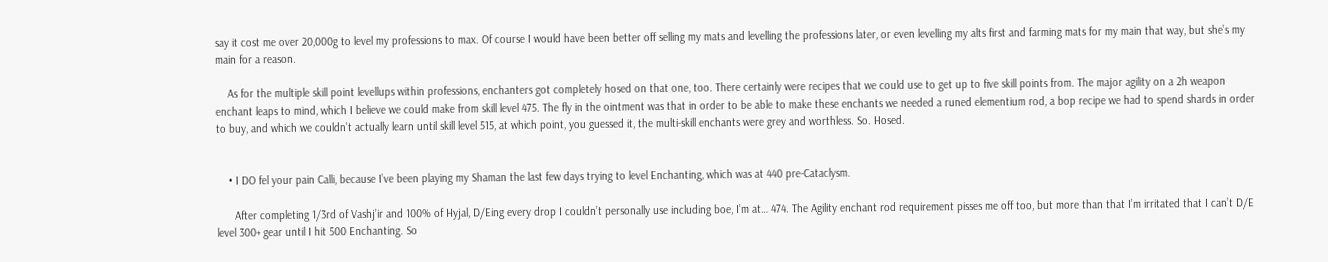say it cost me over 20,000g to level my professions to max. Of course I would have been better off selling my mats and levelling the professions later, or even levelling my alts first and farming mats for my main that way, but she’s my main for a reason.

    As for the multiple skill point levellups within professions, enchanters got completely hosed on that one, too. There certainly were recipes that we could use to get up to five skill points from. The major agility on a 2h weapon enchant leaps to mind, which I believe we could make from skill level 475. The fly in the ointment was that in order to be able to make these enchants we needed a runed elementium rod, a bop recipe we had to spend shards in order to buy, and which we couldn’t actually learn until skill level 515, at which point, you guessed it, the multi-skill enchants were grey and worthless. So. Hosed.


    • I DO fel your pain Calli, because I’ve been playing my Shaman the last few days trying to level Enchanting, which was at 440 pre-Cataclysm.

      After completing 1/3rd of Vashj’ir and 100% of Hyjal, D/Eing every drop I couldn’t personally use including boe, I’m at… 474. The Agility enchant rod requirement pisses me off too, but more than that I’m irritated that I can’t D/E level 300+ gear until I hit 500 Enchanting. So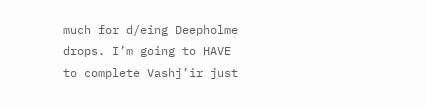much for d/eing Deepholme drops. I’m going to HAVE to complete Vashj’ir just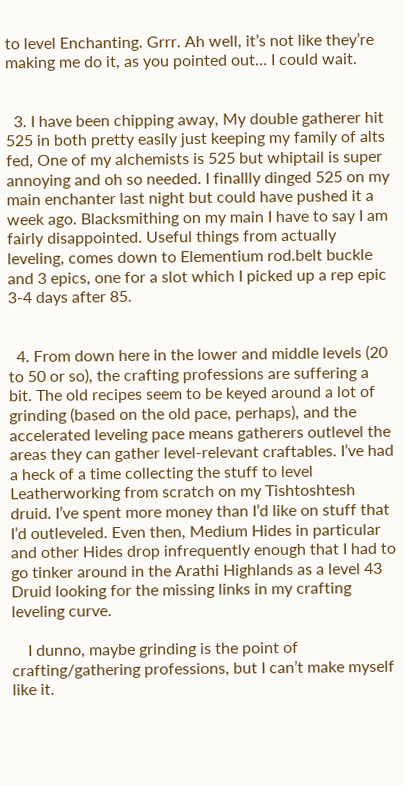to level Enchanting. Grrr. Ah well, it’s not like they’re making me do it, as you pointed out… I could wait.


  3. I have been chipping away, My double gatherer hit 525 in both pretty easily just keeping my family of alts fed, One of my alchemists is 525 but whiptail is super annoying and oh so needed. I finallly dinged 525 on my main enchanter last night but could have pushed it a week ago. Blacksmithing on my main I have to say I am fairly disappointed. Useful things from actually leveling, comes down to Elementium rod.belt buckle and 3 epics, one for a slot which I picked up a rep epic 3-4 days after 85.


  4. From down here in the lower and middle levels (20 to 50 or so), the crafting professions are suffering a bit. The old recipes seem to be keyed around a lot of grinding (based on the old pace, perhaps), and the accelerated leveling pace means gatherers outlevel the areas they can gather level-relevant craftables. I’ve had a heck of a time collecting the stuff to level Leatherworking from scratch on my Tishtoshtesh druid. I’ve spent more money than I’d like on stuff that I’d outleveled. Even then, Medium Hides in particular and other Hides drop infrequently enough that I had to go tinker around in the Arathi Highlands as a level 43 Druid looking for the missing links in my crafting leveling curve.

    I dunno, maybe grinding is the point of crafting/gathering professions, but I can’t make myself like it.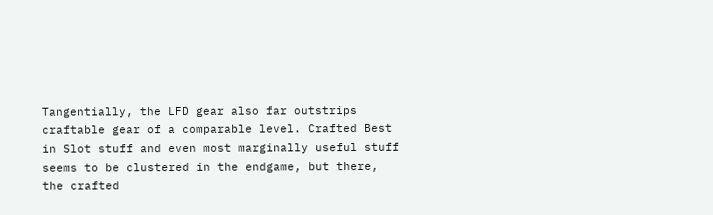Tangentially, the LFD gear also far outstrips craftable gear of a comparable level. Crafted Best in Slot stuff and even most marginally useful stuff seems to be clustered in the endgame, but there, the crafted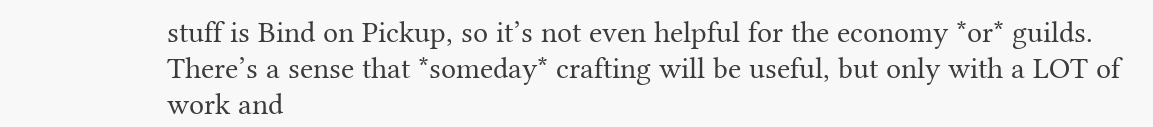stuff is Bind on Pickup, so it’s not even helpful for the economy *or* guilds. There’s a sense that *someday* crafting will be useful, but only with a LOT of work and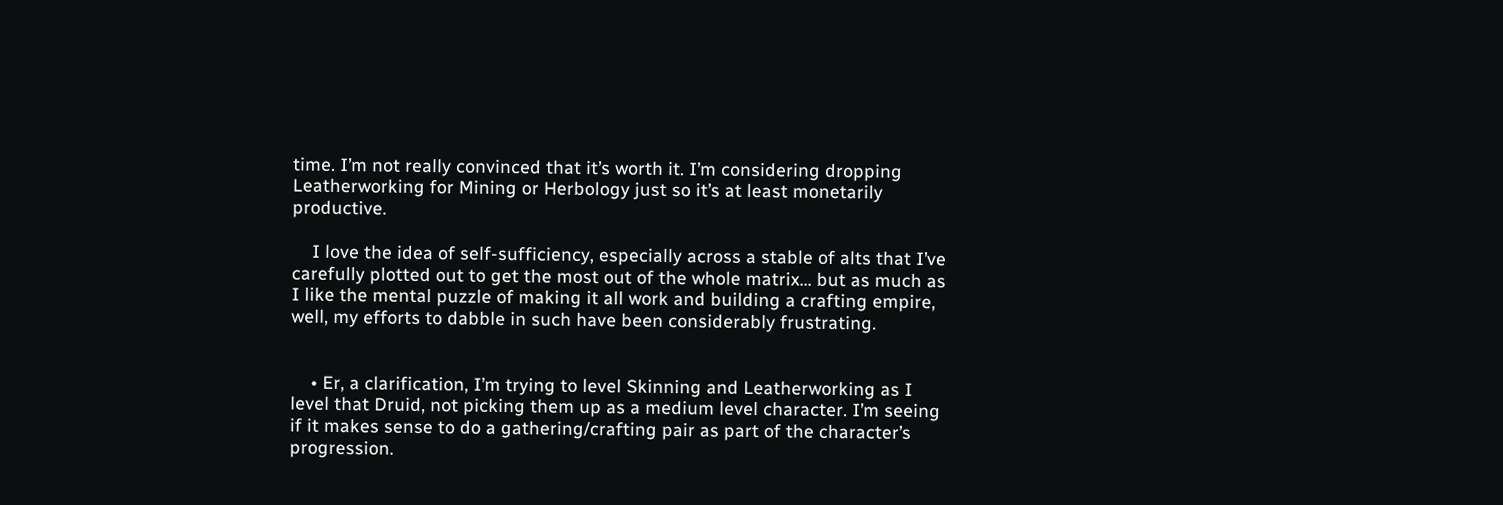time. I’m not really convinced that it’s worth it. I’m considering dropping Leatherworking for Mining or Herbology just so it’s at least monetarily productive.

    I love the idea of self-sufficiency, especially across a stable of alts that I’ve carefully plotted out to get the most out of the whole matrix… but as much as I like the mental puzzle of making it all work and building a crafting empire, well, my efforts to dabble in such have been considerably frustrating.


    • Er, a clarification, I’m trying to level Skinning and Leatherworking as I level that Druid, not picking them up as a medium level character. I’m seeing if it makes sense to do a gathering/crafting pair as part of the character’s progression.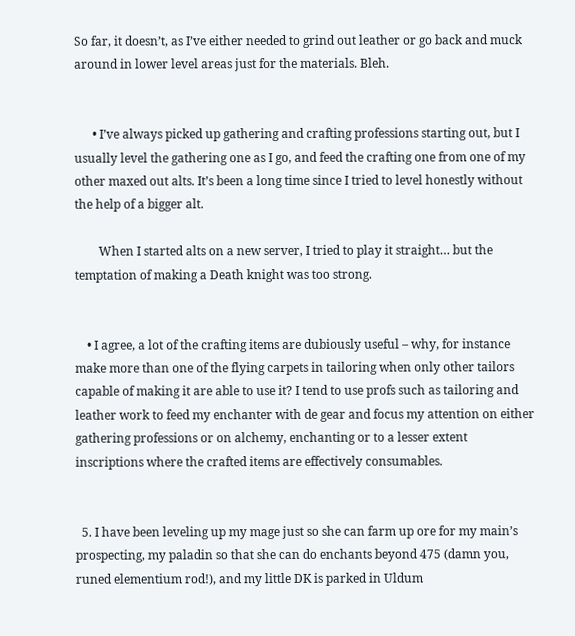So far, it doesn’t, as I’ve either needed to grind out leather or go back and muck around in lower level areas just for the materials. Bleh.


      • I’ve always picked up gathering and crafting professions starting out, but I usually level the gathering one as I go, and feed the crafting one from one of my other maxed out alts. It’s been a long time since I tried to level honestly without the help of a bigger alt.

        When I started alts on a new server, I tried to play it straight… but the temptation of making a Death knight was too strong.


    • I agree, a lot of the crafting items are dubiously useful – why, for instance make more than one of the flying carpets in tailoring when only other tailors capable of making it are able to use it? I tend to use profs such as tailoring and leather work to feed my enchanter with de gear and focus my attention on either gathering professions or on alchemy, enchanting or to a lesser extent inscriptions where the crafted items are effectively consumables.


  5. I have been leveling up my mage just so she can farm up ore for my main’s prospecting, my paladin so that she can do enchants beyond 475 (damn you, runed elementium rod!), and my little DK is parked in Uldum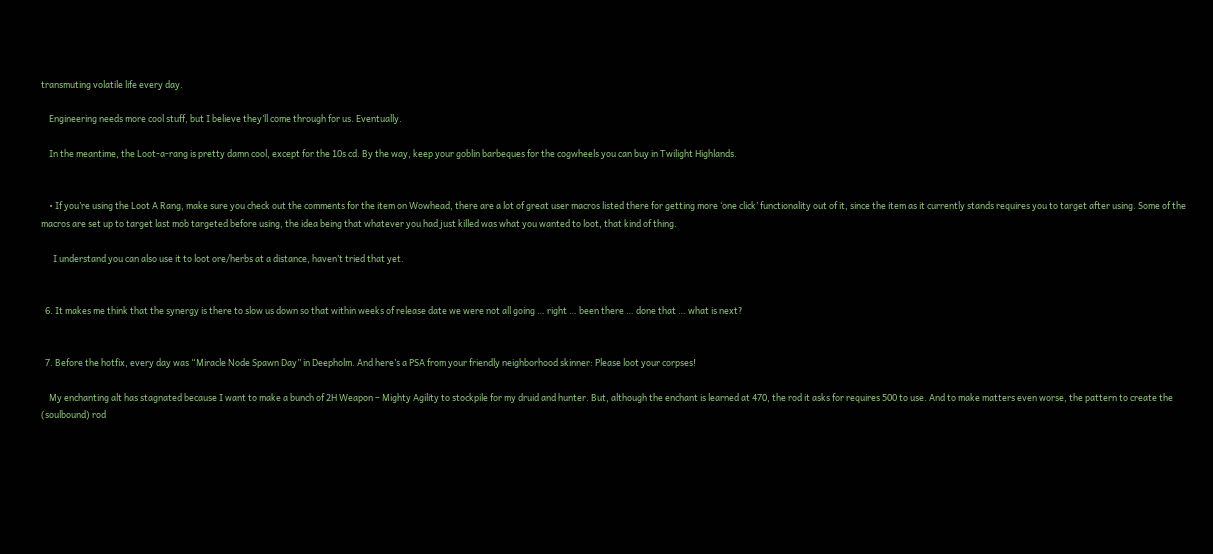transmuting volatile life every day.

    Engineering needs more cool stuff, but I believe they’ll come through for us. Eventually.

    In the meantime, the Loot-a-rang is pretty damn cool, except for the 10s cd. By the way, keep your goblin barbeques for the cogwheels you can buy in Twilight Highlands.


    • If you’re using the Loot A Rang, make sure you check out the comments for the item on Wowhead, there are a lot of great user macros listed there for getting more ‘one click’ functionality out of it, since the item as it currently stands requires you to target after using. Some of the macros are set up to target last mob targeted before using, the idea being that whatever you had just killed was what you wanted to loot, that kind of thing.

      I understand you can also use it to loot ore/herbs at a distance, haven’t tried that yet.


  6. It makes me think that the synergy is there to slow us down so that within weeks of release date we were not all going … right … been there … done that … what is next?


  7. Before the hotfix, every day was “Miracle Node Spawn Day” in Deepholm. And here’s a PSA from your friendly neighborhood skinner: Please loot your corpses!

    My enchanting alt has stagnated because I want to make a bunch of 2H Weapon – Mighty Agility to stockpile for my druid and hunter. But, although the enchant is learned at 470, the rod it asks for requires 500 to use. And to make matters even worse, the pattern to create the (soulbound) rod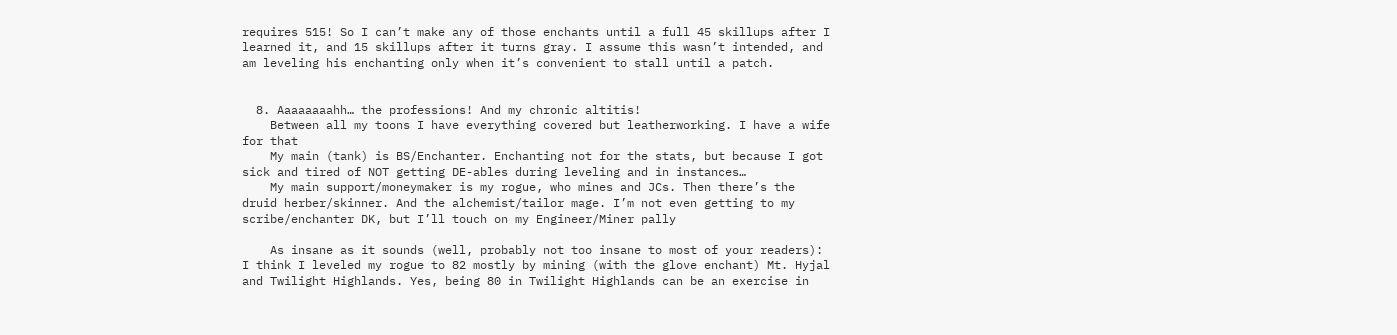requires 515! So I can’t make any of those enchants until a full 45 skillups after I learned it, and 15 skillups after it turns gray. I assume this wasn’t intended, and am leveling his enchanting only when it’s convenient to stall until a patch.


  8. Aaaaaaaahh… the professions! And my chronic altitis!
    Between all my toons I have everything covered but leatherworking. I have a wife for that
    My main (tank) is BS/Enchanter. Enchanting not for the stats, but because I got sick and tired of NOT getting DE-ables during leveling and in instances…
    My main support/moneymaker is my rogue, who mines and JCs. Then there’s the druid herber/skinner. And the alchemist/tailor mage. I’m not even getting to my scribe/enchanter DK, but I’ll touch on my Engineer/Miner pally

    As insane as it sounds (well, probably not too insane to most of your readers): I think I leveled my rogue to 82 mostly by mining (with the glove enchant) Mt. Hyjal and Twilight Highlands. Yes, being 80 in Twilight Highlands can be an exercise in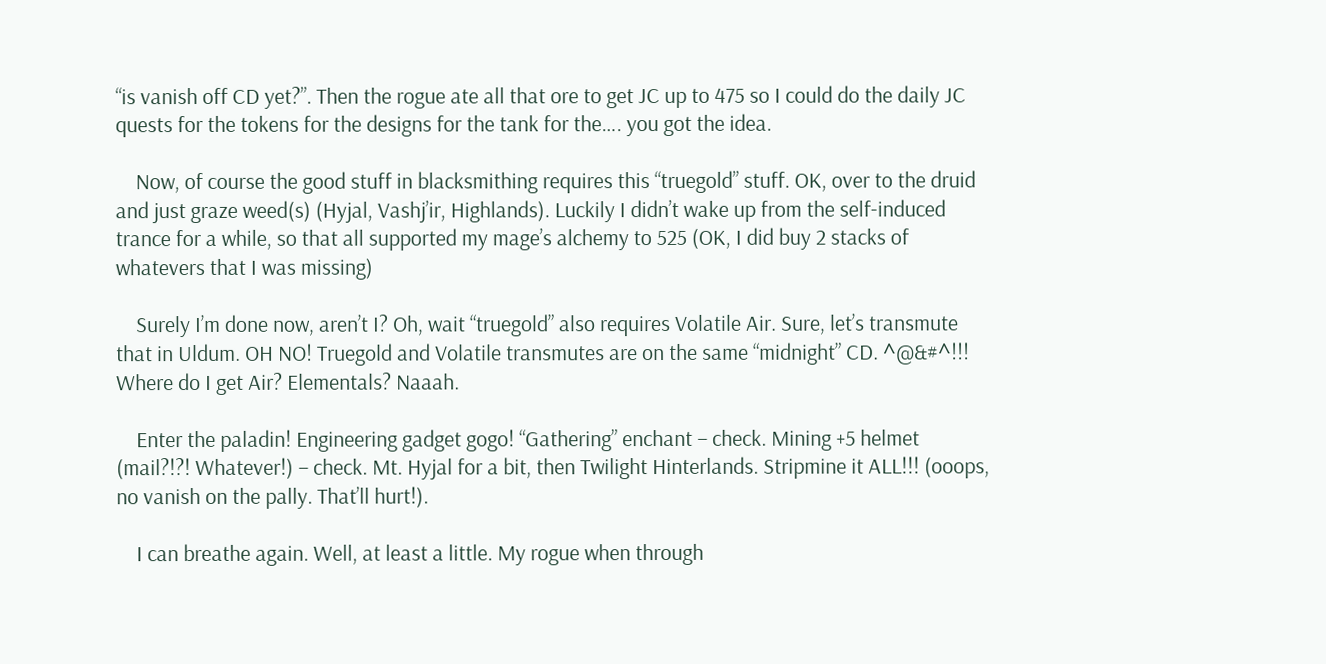“is vanish off CD yet?”. Then the rogue ate all that ore to get JC up to 475 so I could do the daily JC quests for the tokens for the designs for the tank for the…. you got the idea.

    Now, of course the good stuff in blacksmithing requires this “truegold” stuff. OK, over to the druid and just graze weed(s) (Hyjal, Vashj’ir, Highlands). Luckily I didn’t wake up from the self-induced trance for a while, so that all supported my mage’s alchemy to 525 (OK, I did buy 2 stacks of whatevers that I was missing)

    Surely I’m done now, aren’t I? Oh, wait “truegold” also requires Volatile Air. Sure, let’s transmute that in Uldum. OH NO! Truegold and Volatile transmutes are on the same “midnight” CD. ^@&#^!!! Where do I get Air? Elementals? Naaah.

    Enter the paladin! Engineering gadget gogo! “Gathering” enchant – check. Mining +5 helmet (mail?!?! Whatever!) – check. Mt. Hyjal for a bit, then Twilight Hinterlands. Stripmine it ALL!!! (ooops, no vanish on the pally. That’ll hurt!).

    I can breathe again. Well, at least a little. My rogue when through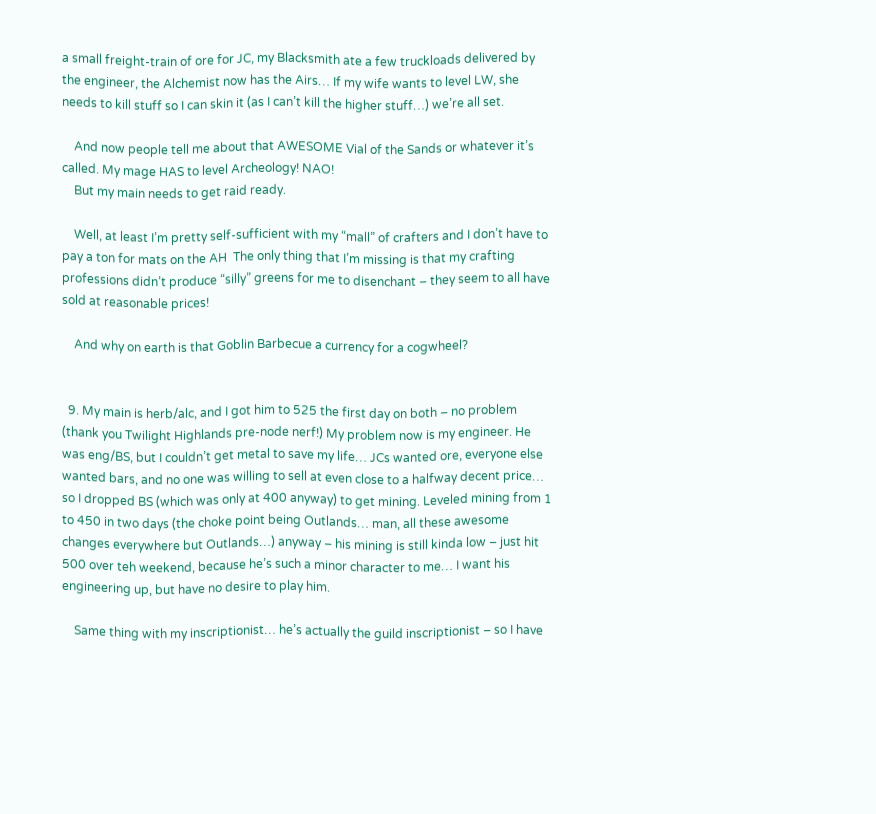a small freight-train of ore for JC, my Blacksmith ate a few truckloads delivered by the engineer, the Alchemist now has the Airs… If my wife wants to level LW, she needs to kill stuff so I can skin it (as I can’t kill the higher stuff…) we’re all set.

    And now people tell me about that AWESOME Vial of the Sands or whatever it’s called. My mage HAS to level Archeology! NAO!
    But my main needs to get raid ready.

    Well, at least I’m pretty self-sufficient with my “mall” of crafters and I don’t have to pay a ton for mats on the AH  The only thing that I’m missing is that my crafting professions didn’t produce “silly” greens for me to disenchant – they seem to all have sold at reasonable prices!

    And why on earth is that Goblin Barbecue a currency for a cogwheel?


  9. My main is herb/alc, and I got him to 525 the first day on both – no problem (thank you Twilight Highlands pre-node nerf!) My problem now is my engineer. He was eng/BS, but I couldn’t get metal to save my life… JCs wanted ore, everyone else wanted bars, and no one was willing to sell at even close to a halfway decent price… so I dropped BS (which was only at 400 anyway) to get mining. Leveled mining from 1 to 450 in two days (the choke point being Outlands… man, all these awesome changes everywhere but Outlands…) anyway – his mining is still kinda low – just hit 500 over teh weekend, because he’s such a minor character to me… I want his engineering up, but have no desire to play him.

    Same thing with my inscriptionist… he’s actually the guild inscriptionist – so I have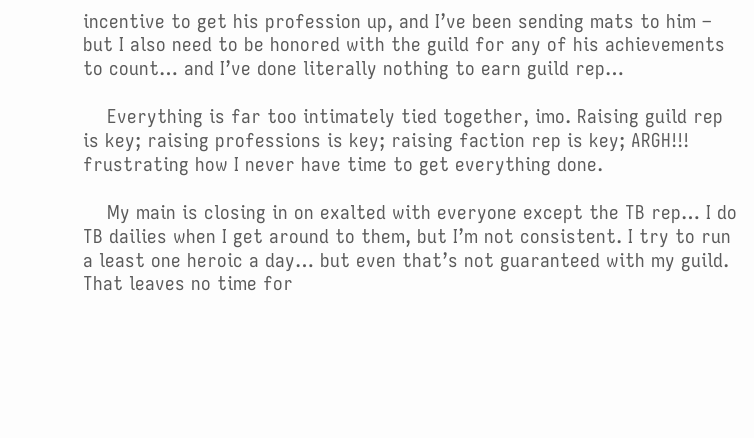incentive to get his profession up, and I’ve been sending mats to him – but I also need to be honored with the guild for any of his achievements to count… and I’ve done literally nothing to earn guild rep…

    Everything is far too intimately tied together, imo. Raising guild rep is key; raising professions is key; raising faction rep is key; ARGH!!! frustrating how I never have time to get everything done.

    My main is closing in on exalted with everyone except the TB rep… I do TB dailies when I get around to them, but I’m not consistent. I try to run a least one heroic a day… but even that’s not guaranteed with my guild. That leaves no time for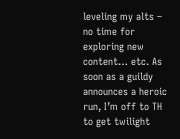leveling my alts – no time for exploring new content… etc. As soon as a guildy announces a heroic run, I’m off to TH to get twilight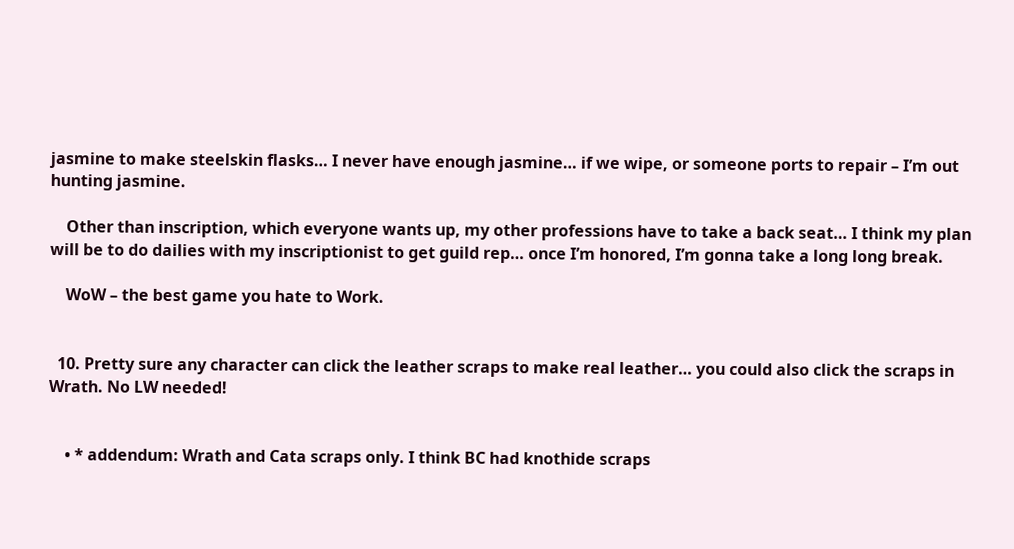jasmine to make steelskin flasks… I never have enough jasmine… if we wipe, or someone ports to repair – I’m out hunting jasmine.

    Other than inscription, which everyone wants up, my other professions have to take a back seat… I think my plan will be to do dailies with my inscriptionist to get guild rep… once I’m honored, I’m gonna take a long long break.

    WoW – the best game you hate to Work.


  10. Pretty sure any character can click the leather scraps to make real leather… you could also click the scraps in Wrath. No LW needed!


    • * addendum: Wrath and Cata scraps only. I think BC had knothide scraps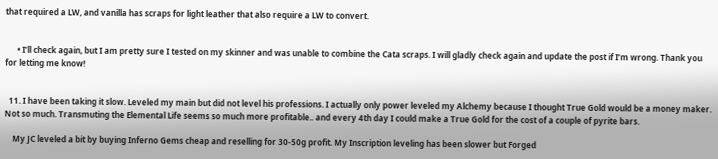that required a LW, and vanilla has scraps for light leather that also require a LW to convert.


      • I’ll check again, but I am pretty sure I tested on my skinner and was unable to combine the Cata scraps. I will gladly check again and update the post if I’m wrong. Thank you for letting me know!


  11. I have been taking it slow. Leveled my main but did not level his professions. I actually only power leveled my Alchemy because I thought True Gold would be a money maker. Not so much. Transmuting the Elemental Life seems so much more profitable.. and every 4th day I could make a True Gold for the cost of a couple of pyrite bars.

    My JC leveled a bit by buying Inferno Gems cheap and reselling for 30-50g profit. My Inscription leveling has been slower but Forged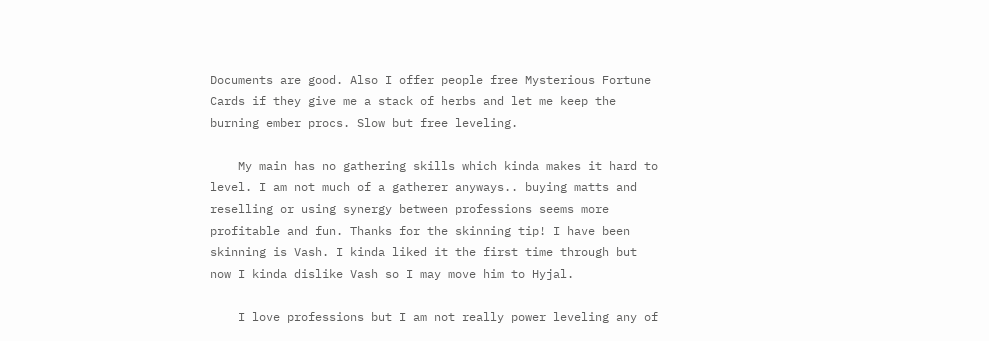Documents are good. Also I offer people free Mysterious Fortune Cards if they give me a stack of herbs and let me keep the burning ember procs. Slow but free leveling.

    My main has no gathering skills which kinda makes it hard to level. I am not much of a gatherer anyways.. buying matts and reselling or using synergy between professions seems more profitable and fun. Thanks for the skinning tip! I have been skinning is Vash. I kinda liked it the first time through but now I kinda dislike Vash so I may move him to Hyjal.

    I love professions but I am not really power leveling any of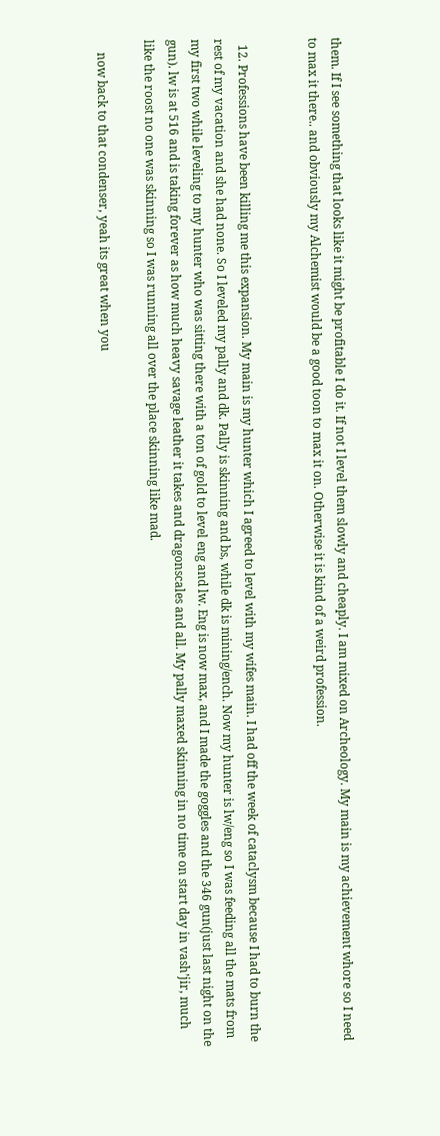them. If I see something that looks like it might be profitable I do it. If not I level them slowly and cheaply. I am mixed on Archeology. My main is my achievement whore so I need to max it there.. and obviously my Alchemist would be a good toon to max it on. Otherwise it is kind of a weird profession.


  12. Professions have been killing me this expansion. My main is my hunter which I agreed to level with my wifes main. I had off the week of cataclysm because I had to burn the rest of my vacation and she had none. So I leveled my pally and dk. Pally is skinning and bs, while dk is mining/ench. Now my hunter is lw/eng so I was feeding all the mats from my first two while leveling to my hunter who was sitting there with a ton of gold to level eng and lw. Eng is now max, and I made the goggles and the 346 gun(just last night on the gun). lw is at 516 and is taking forever as how much heavy savage leather it takes and dragonscales and all. My pally maxed skinning in no time on start day in vash’jir, much like the roost no one was skinning so I was running all over the place skinning like mad.

    now back to that condenser, yeah its great when you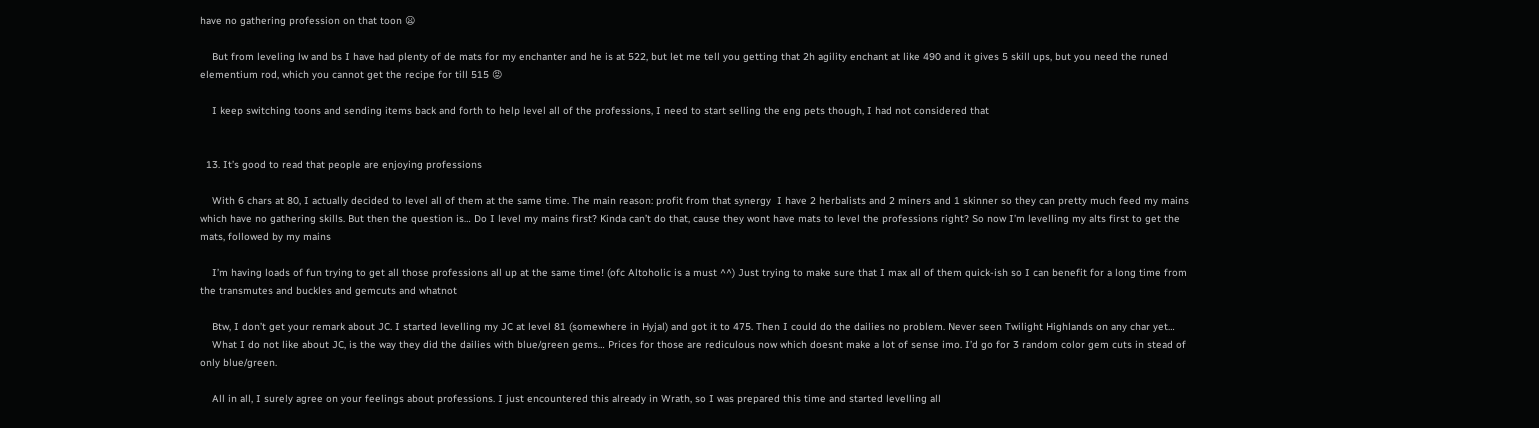have no gathering profession on that toon 😦

    But from leveling lw and bs I have had plenty of de mats for my enchanter and he is at 522, but let me tell you getting that 2h agility enchant at like 490 and it gives 5 skill ups, but you need the runed elementium rod, which you cannot get the recipe for till 515 😡

    I keep switching toons and sending items back and forth to help level all of the professions, I need to start selling the eng pets though, I had not considered that


  13. It’s good to read that people are enjoying professions

    With 6 chars at 80, I actually decided to level all of them at the same time. The main reason: profit from that synergy  I have 2 herbalists and 2 miners and 1 skinner so they can pretty much feed my mains which have no gathering skills. But then the question is… Do I level my mains first? Kinda can’t do that, cause they wont have mats to level the professions right? So now I’m levelling my alts first to get the mats, followed by my mains

    I’m having loads of fun trying to get all those professions all up at the same time! (ofc Altoholic is a must ^^) Just trying to make sure that I max all of them quick-ish so I can benefit for a long time from the transmutes and buckles and gemcuts and whatnot

    Btw, I don’t get your remark about JC. I started levelling my JC at level 81 (somewhere in Hyjal) and got it to 475. Then I could do the dailies no problem. Never seen Twilight Highlands on any char yet…
    What I do not like about JC, is the way they did the dailies with blue/green gems… Prices for those are rediculous now which doesnt make a lot of sense imo. I’d go for 3 random color gem cuts in stead of only blue/green.

    All in all, I surely agree on your feelings about professions. I just encountered this already in Wrath, so I was prepared this time and started levelling all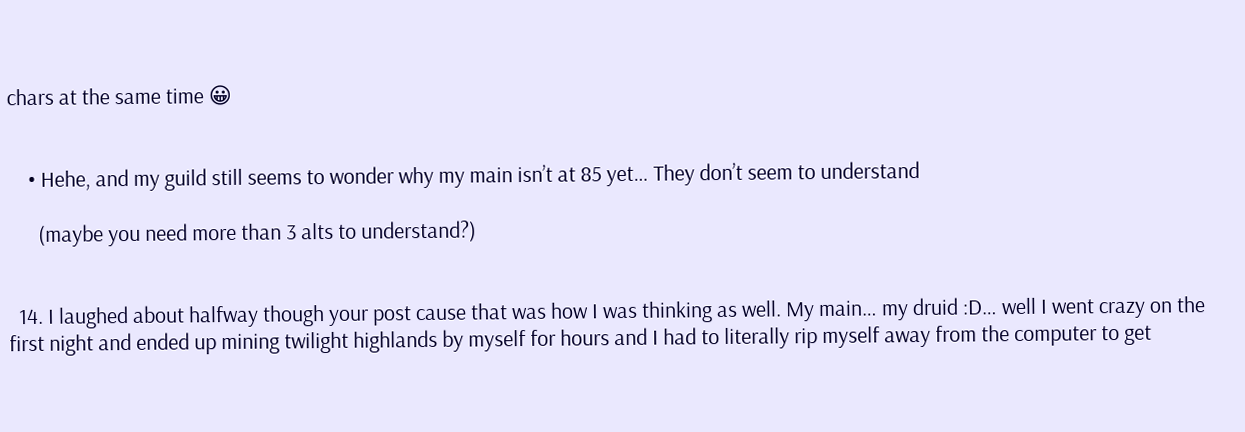chars at the same time 😀


    • Hehe, and my guild still seems to wonder why my main isn’t at 85 yet… They don’t seem to understand

      (maybe you need more than 3 alts to understand?)


  14. I laughed about halfway though your post cause that was how I was thinking as well. My main… my druid :D… well I went crazy on the first night and ended up mining twilight highlands by myself for hours and I had to literally rip myself away from the computer to get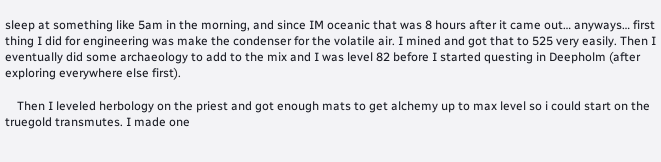sleep at something like 5am in the morning, and since IM oceanic that was 8 hours after it came out… anyways… first thing I did for engineering was make the condenser for the volatile air. I mined and got that to 525 very easily. Then I eventually did some archaeology to add to the mix and I was level 82 before I started questing in Deepholm (after exploring everywhere else first).

    Then I leveled herbology on the priest and got enough mats to get alchemy up to max level so i could start on the truegold transmutes. I made one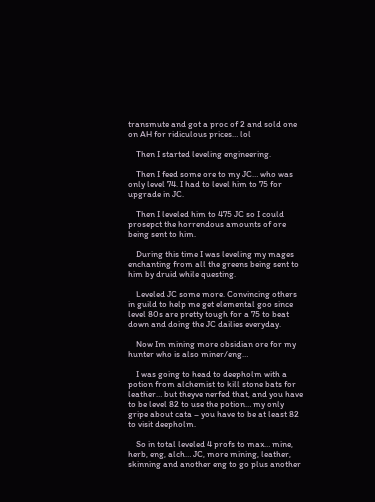transmute and got a proc of 2 and sold one on AH for ridiculous prices… lol

    Then I started leveling engineering.

    Then I feed some ore to my JC… who was only level 74. I had to level him to 75 for upgrade in JC.

    Then I leveled him to 475 JC so I could prosepct the horrendous amounts of ore being sent to him.

    During this time I was leveling my mages enchanting from all the greens being sent to him by druid while questing.

    Leveled JC some more. Convincing others in guild to help me get elemental goo since level 80s are pretty tough for a 75 to beat down and doing the JC dailies everyday.

    Now Im mining more obsidian ore for my hunter who is also miner/eng…

    I was going to head to deepholm with a potion from alchemist to kill stone bats for leather… but theyve nerfed that, and you have to be level 82 to use the potion… my only gripe about cata – you have to be at least 82 to visit deepholm.

    So in total leveled 4 profs to max… mine, herb, eng, alch… JC, more mining, leather, skinning and another eng to go plus another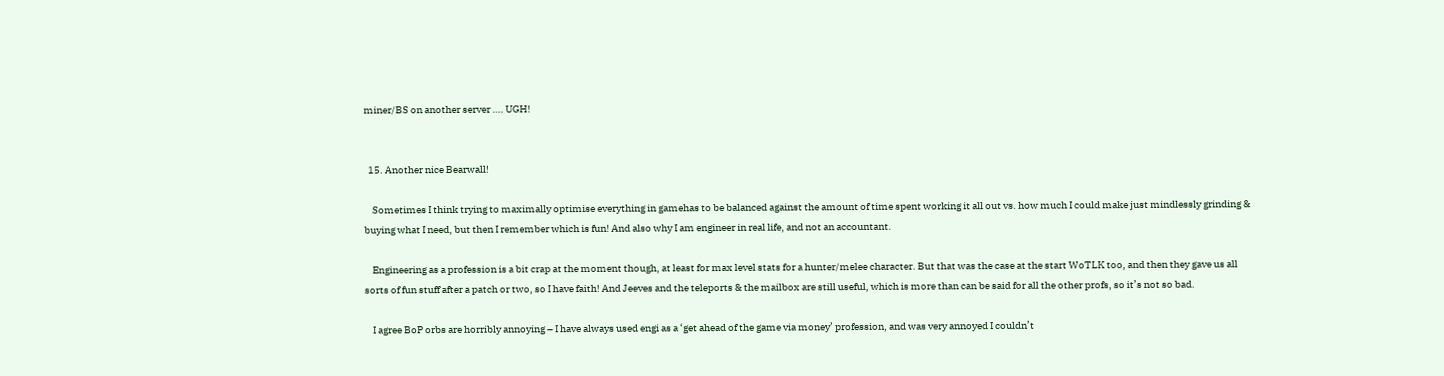miner/BS on another server …. UGH!


  15. Another nice Bearwall!

    Sometimes I think trying to maximally optimise everything in gamehas to be balanced against the amount of time spent working it all out vs. how much I could make just mindlessly grinding & buying what I need, but then I remember which is fun! And also why I am engineer in real life, and not an accountant.

    Engineering as a profession is a bit crap at the moment though, at least for max level stats for a hunter/melee character. But that was the case at the start WoTLK too, and then they gave us all sorts of fun stuff after a patch or two, so I have faith! And Jeeves and the teleports & the mailbox are still useful, which is more than can be said for all the other profs, so it’s not so bad.

    I agree BoP orbs are horribly annoying – I have always used engi as a ‘get ahead of the game via money’ profession, and was very annoyed I couldn’t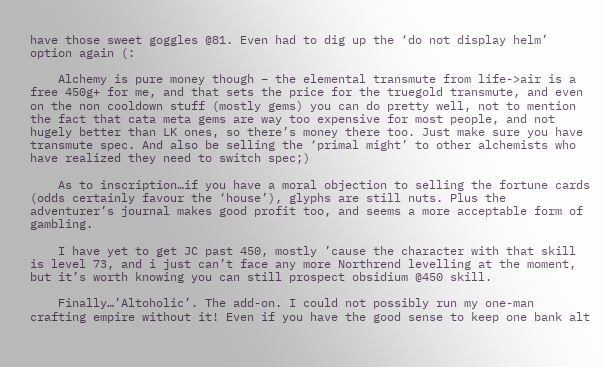have those sweet goggles @81. Even had to dig up the ‘do not display helm’ option again (:

    Alchemy is pure money though – the elemental transmute from life->air is a free 450g+ for me, and that sets the price for the truegold transmute, and even on the non cooldown stuff (mostly gems) you can do pretty well, not to mention the fact that cata meta gems are way too expensive for most people, and not hugely better than LK ones, so there’s money there too. Just make sure you have transmute spec. And also be selling the ‘primal might’ to other alchemists who have realized they need to switch spec;)

    As to inscription…if you have a moral objection to selling the fortune cards (odds certainly favour the ‘house’), glyphs are still nuts. Plus the adventurer’s journal makes good profit too, and seems a more acceptable form of gambling.

    I have yet to get JC past 450, mostly ’cause the character with that skill is level 73, and i just can’t face any more Northrend levelling at the moment, but it’s worth knowing you can still prospect obsidium @450 skill.

    Finally…’Altoholic’. The add-on. I could not possibly run my one-man crafting empire without it! Even if you have the good sense to keep one bank alt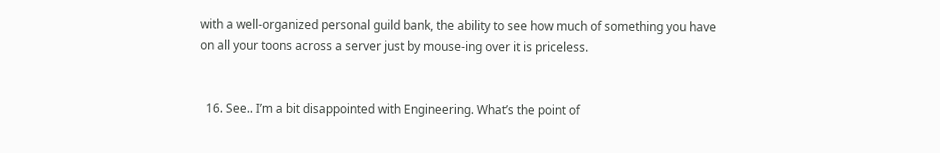with a well-organized personal guild bank, the ability to see how much of something you have on all your toons across a server just by mouse-ing over it is priceless.


  16. See.. I’m a bit disappointed with Engineering. What’s the point of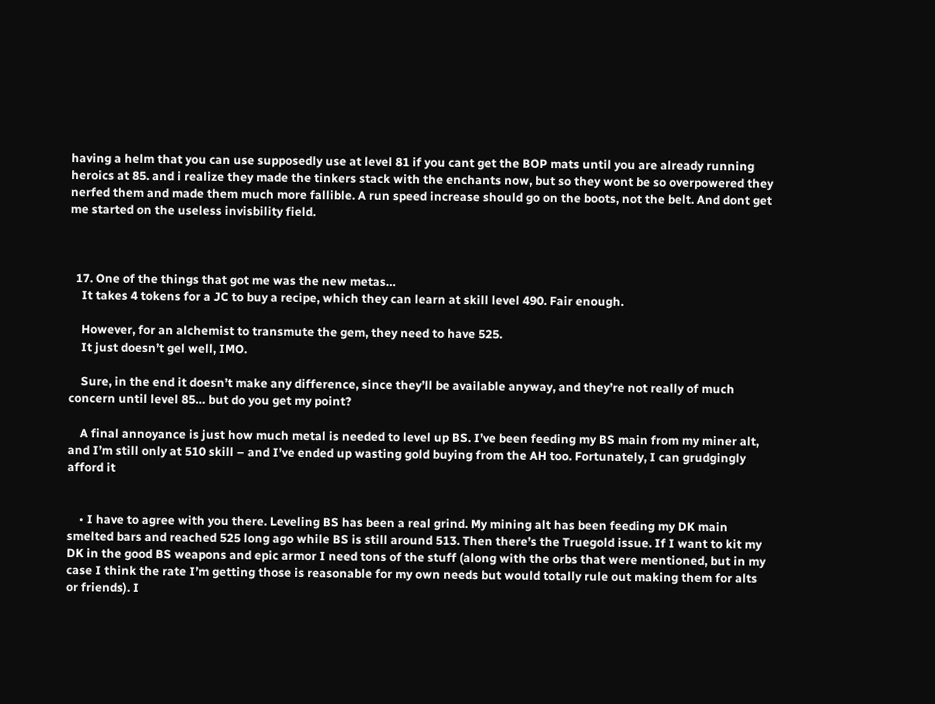having a helm that you can use supposedly use at level 81 if you cant get the BOP mats until you are already running heroics at 85. and i realize they made the tinkers stack with the enchants now, but so they wont be so overpowered they nerfed them and made them much more fallible. A run speed increase should go on the boots, not the belt. And dont get me started on the useless invisbility field.



  17. One of the things that got me was the new metas…
    It takes 4 tokens for a JC to buy a recipe, which they can learn at skill level 490. Fair enough.

    However, for an alchemist to transmute the gem, they need to have 525.
    It just doesn’t gel well, IMO.

    Sure, in the end it doesn’t make any difference, since they’ll be available anyway, and they’re not really of much concern until level 85… but do you get my point?

    A final annoyance is just how much metal is needed to level up BS. I’ve been feeding my BS main from my miner alt, and I’m still only at 510 skill – and I’ve ended up wasting gold buying from the AH too. Fortunately, I can grudgingly afford it


    • I have to agree with you there. Leveling BS has been a real grind. My mining alt has been feeding my DK main smelted bars and reached 525 long ago while BS is still around 513. Then there’s the Truegold issue. If I want to kit my DK in the good BS weapons and epic armor I need tons of the stuff (along with the orbs that were mentioned, but in my case I think the rate I’m getting those is reasonable for my own needs but would totally rule out making them for alts or friends). I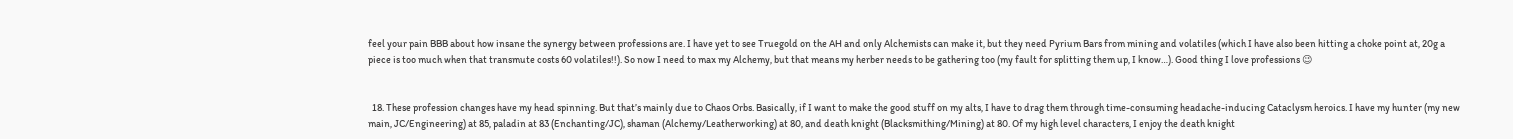feel your pain BBB about how insane the synergy between professions are. I have yet to see Truegold on the AH and only Alchemists can make it, but they need Pyrium Bars from mining and volatiles (which I have also been hitting a choke point at, 20g a piece is too much when that transmute costs 60 volatiles!!). So now I need to max my Alchemy, but that means my herber needs to be gathering too (my fault for splitting them up, I know…). Good thing I love professions 😉


  18. These profession changes have my head spinning. But that’s mainly due to Chaos Orbs. Basically, if I want to make the good stuff on my alts, I have to drag them through time-consuming headache-inducing Cataclysm heroics. I have my hunter (my new main, JC/Engineering) at 85, paladin at 83 (Enchanting/JC), shaman (Alchemy/Leatherworking) at 80, and death knight (Blacksmithing/Mining) at 80. Of my high level characters, I enjoy the death knight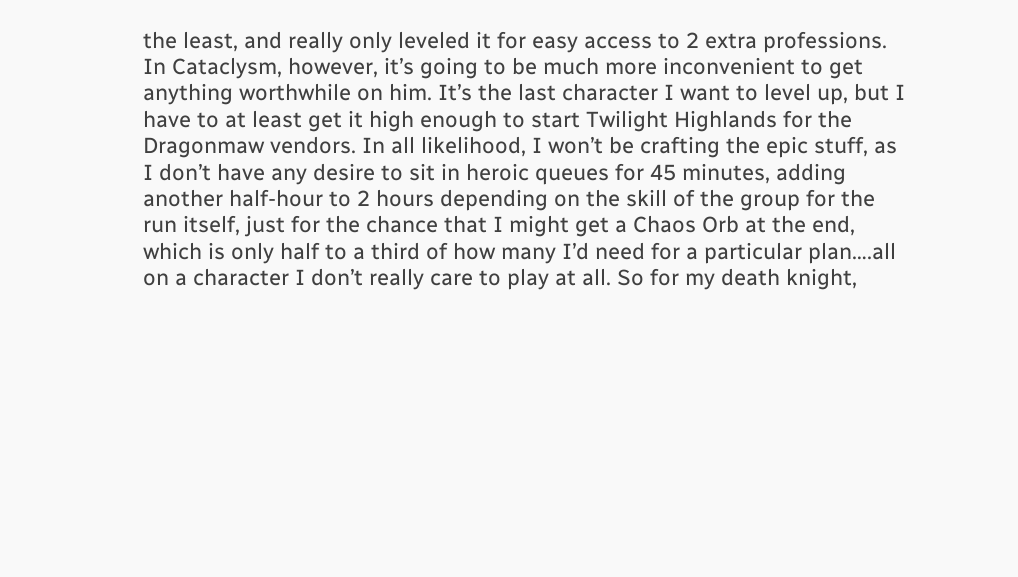the least, and really only leveled it for easy access to 2 extra professions. In Cataclysm, however, it’s going to be much more inconvenient to get anything worthwhile on him. It’s the last character I want to level up, but I have to at least get it high enough to start Twilight Highlands for the Dragonmaw vendors. In all likelihood, I won’t be crafting the epic stuff, as I don’t have any desire to sit in heroic queues for 45 minutes, adding another half-hour to 2 hours depending on the skill of the group for the run itself, just for the chance that I might get a Chaos Orb at the end, which is only half to a third of how many I’d need for a particular plan….all on a character I don’t really care to play at all. So for my death knight,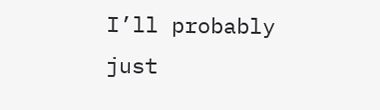I’ll probably just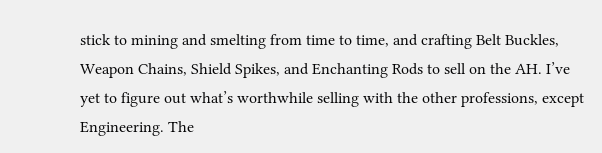stick to mining and smelting from time to time, and crafting Belt Buckles, Weapon Chains, Shield Spikes, and Enchanting Rods to sell on the AH. I’ve yet to figure out what’s worthwhile selling with the other professions, except Engineering. The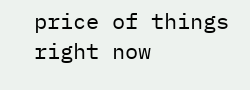price of things right now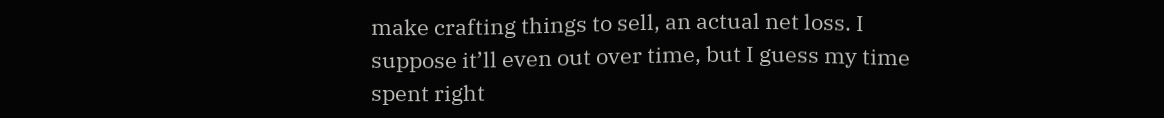make crafting things to sell, an actual net loss. I suppose it’ll even out over time, but I guess my time spent right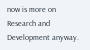now is more on Research and Development anyway.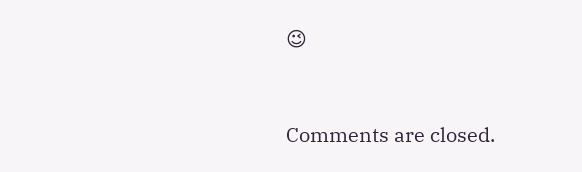😉


Comments are closed.